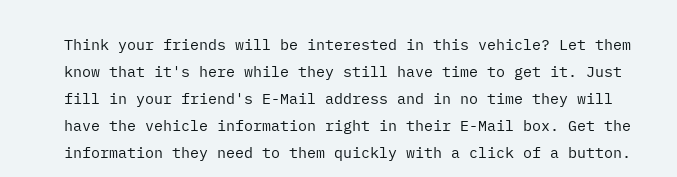Think your friends will be interested in this vehicle? Let them know that it's here while they still have time to get it. Just fill in your friend's E-Mail address and in no time they will have the vehicle information right in their E-Mail box. Get the information they need to them quickly with a click of a button.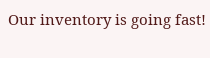Our inventory is going fast!